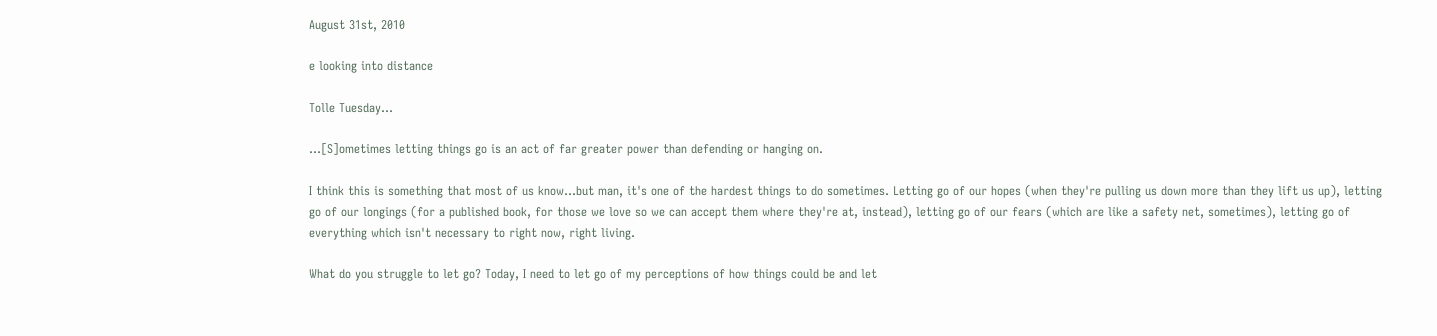August 31st, 2010

e looking into distance

Tolle Tuesday...

...[S]ometimes letting things go is an act of far greater power than defending or hanging on.

I think this is something that most of us know...but man, it's one of the hardest things to do sometimes. Letting go of our hopes (when they're pulling us down more than they lift us up), letting go of our longings (for a published book, for those we love so we can accept them where they're at, instead), letting go of our fears (which are like a safety net, sometimes), letting go of everything which isn't necessary to right now, right living.

What do you struggle to let go? Today, I need to let go of my perceptions of how things could be and let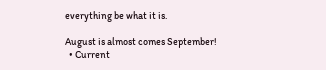everything be what it is.

August is almost comes September!
  • Current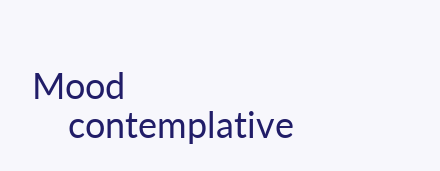Mood
    contemplative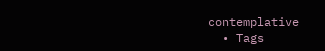contemplative
  • Tags